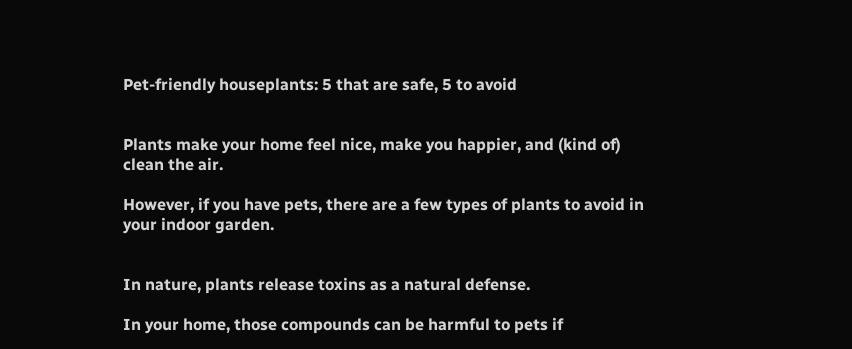Pet-friendly houseplants: 5 that are safe, 5 to avoid


Plants make your home feel nice, make you happier, and (kind of) clean the air.

However, if you have pets, there are a few types of plants to avoid in your indoor garden.


In nature, plants release toxins as a natural defense.

In your home, those compounds can be harmful to pets if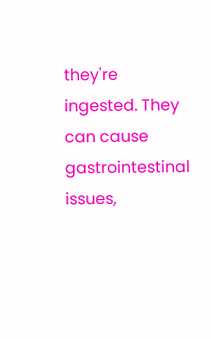they're ingested. They can cause gastrointestinal issues,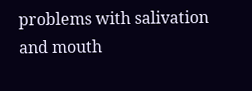problems with salivation and mouth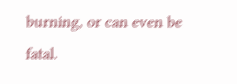burning, or can even be fatal.